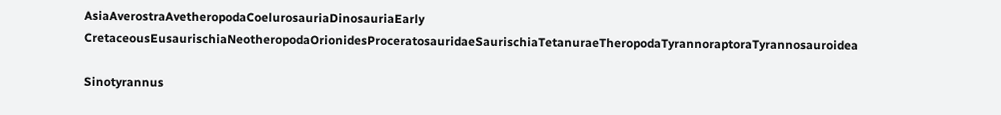AsiaAverostraAvetheropodaCoelurosauriaDinosauriaEarly CretaceousEusaurischiaNeotheropodaOrionidesProceratosauridaeSaurischiaTetanuraeTheropodaTyrannoraptoraTyrannosauroidea

Sinotyrannus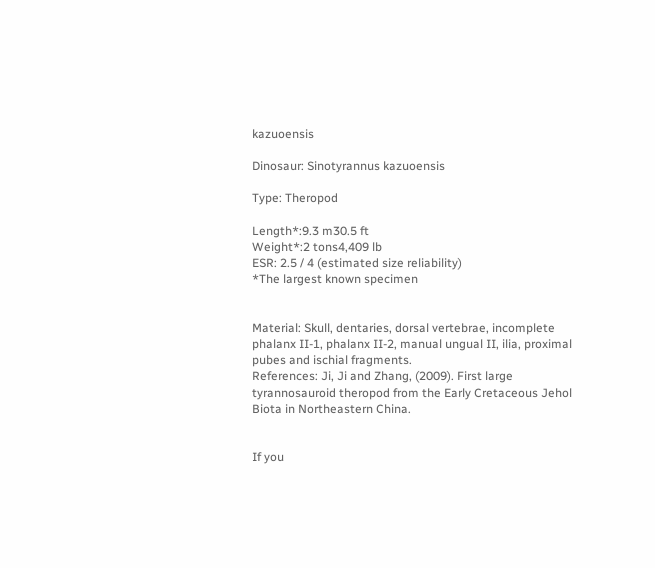kazuoensis

Dinosaur: Sinotyrannus kazuoensis

Type: Theropod

Length*:9.3 m30.5 ft
Weight*:2 tons4,409 lb
ESR: 2.5 / 4 (estimated size reliability)
*The largest known specimen


Material: Skull, dentaries, dorsal vertebrae, incomplete phalanx II-1, phalanx II-2, manual ungual II, ilia, proximal pubes and ischial fragments.
References: Ji, Ji and Zhang, (2009). First large tyrannosauroid theropod from the Early Cretaceous Jehol Biota in Northeastern China.


If you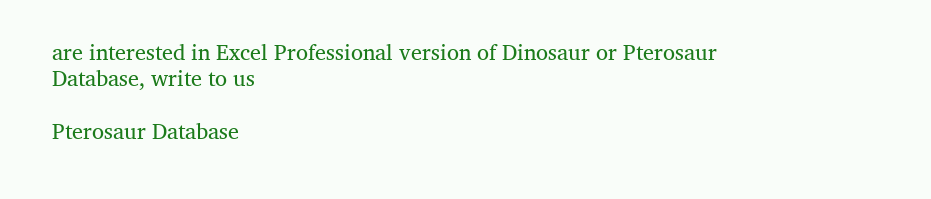are interested in Excel Professional version of Dinosaur or Pterosaur Database, write to us

Pterosaur Database